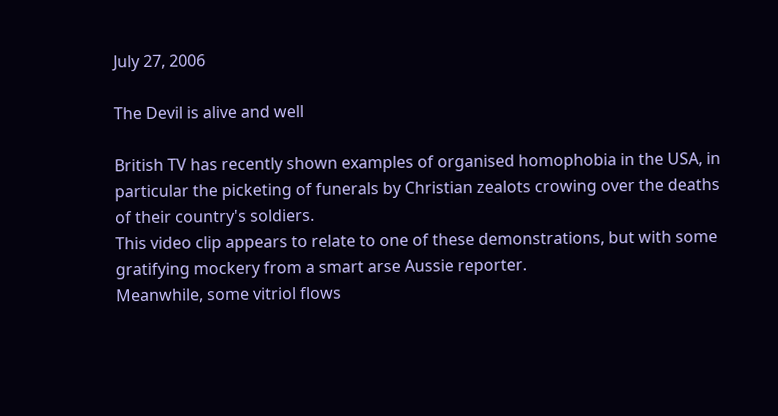July 27, 2006

The Devil is alive and well

British TV has recently shown examples of organised homophobia in the USA, in particular the picketing of funerals by Christian zealots crowing over the deaths of their country's soldiers.
This video clip appears to relate to one of these demonstrations, but with some gratifying mockery from a smart arse Aussie reporter.
Meanwhile, some vitriol flows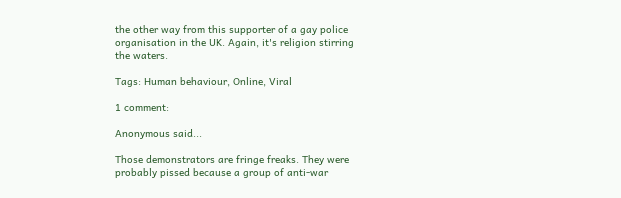the other way from this supporter of a gay police organisation in the UK. Again, it's religion stirring the waters.

Tags: Human behaviour, Online, Viral

1 comment:

Anonymous said...

Those demonstrators are fringe freaks. They were probably pissed because a group of anti-war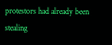protestors had already been stealing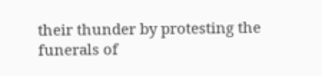their thunder by protesting the funerals of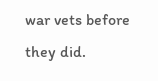war vets before they did.